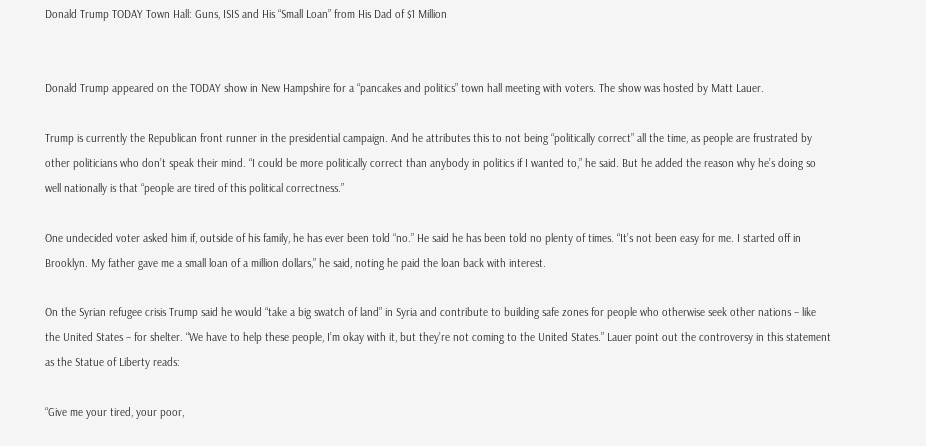Donald Trump TODAY Town Hall: Guns, ISIS and His “Small Loan” from His Dad of $1 Million


Donald Trump appeared on the TODAY show in New Hampshire for a “pancakes and politics” town hall meeting with voters. The show was hosted by Matt Lauer.

Trump is currently the Republican front runner in the presidential campaign. And he attributes this to not being “politically correct” all the time, as people are frustrated by other politicians who don’t speak their mind. “I could be more politically correct than anybody in politics if I wanted to,” he said. But he added the reason why he’s doing so well nationally is that “people are tired of this political correctness.”

One undecided voter asked him if, outside of his family, he has ever been told “no.” He said he has been told no plenty of times. “It’s not been easy for me. I started off in Brooklyn. My father gave me a small loan of a million dollars,” he said, noting he paid the loan back with interest.

On the Syrian refugee crisis Trump said he would “take a big swatch of land” in Syria and contribute to building safe zones for people who otherwise seek other nations – like the United States – for shelter. “We have to help these people, I’m okay with it, but they’re not coming to the United States.” Lauer point out the controversy in this statement as the Statue of Liberty reads:

“Give me your tired, your poor,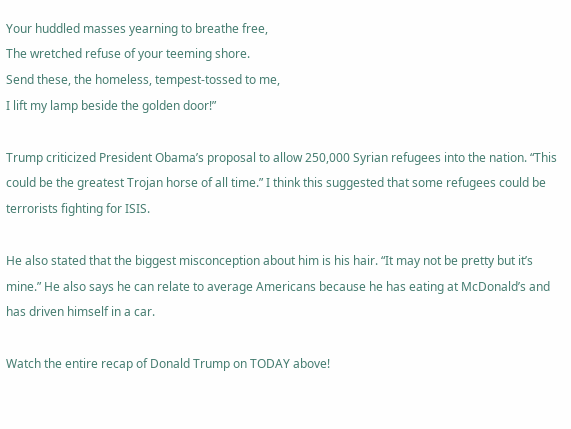Your huddled masses yearning to breathe free,
The wretched refuse of your teeming shore.
Send these, the homeless, tempest-tossed to me,
I lift my lamp beside the golden door!”

Trump criticized President Obama’s proposal to allow 250,000 Syrian refugees into the nation. “This could be the greatest Trojan horse of all time.” I think this suggested that some refugees could be terrorists fighting for ISIS.

He also stated that the biggest misconception about him is his hair. “It may not be pretty but it’s mine.” He also says he can relate to average Americans because he has eating at McDonald’s and has driven himself in a car.

Watch the entire recap of Donald Trump on TODAY above!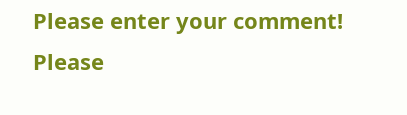Please enter your comment!
Please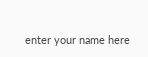enter your name here